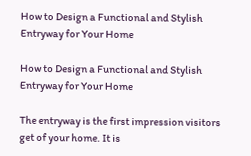How to Design a Functional and Stylish Entryway for Your Home

How to Design a Functional and Stylish Entryway for Your Home

The entryway is the first impression visitors get of your home. It is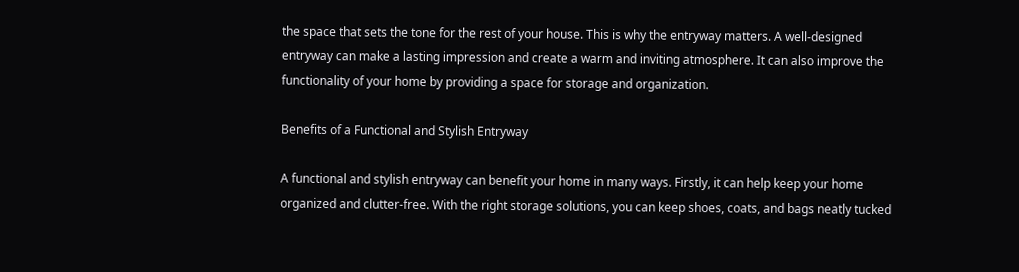the space that sets the tone for the rest of your house. This is why the entryway matters. A well-designed entryway can make a lasting impression and create a warm and inviting atmosphere. It can also improve the functionality of your home by providing a space for storage and organization.

Benefits of a Functional and Stylish Entryway

A functional and stylish entryway can benefit your home in many ways. Firstly, it can help keep your home organized and clutter-free. With the right storage solutions, you can keep shoes, coats, and bags neatly tucked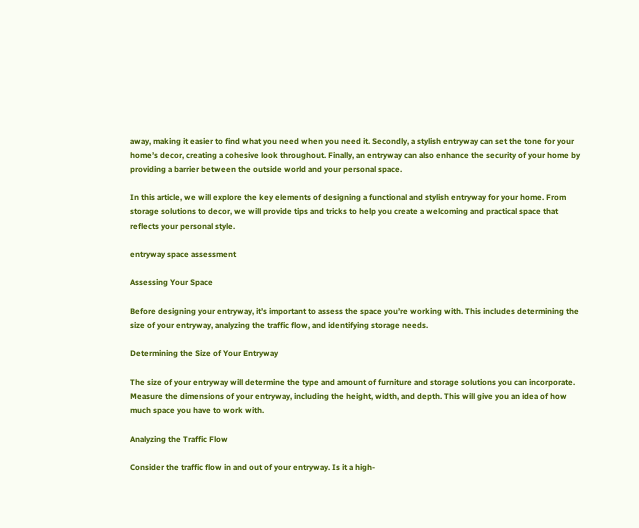away, making it easier to find what you need when you need it. Secondly, a stylish entryway can set the tone for your home’s decor, creating a cohesive look throughout. Finally, an entryway can also enhance the security of your home by providing a barrier between the outside world and your personal space.

In this article, we will explore the key elements of designing a functional and stylish entryway for your home. From storage solutions to decor, we will provide tips and tricks to help you create a welcoming and practical space that reflects your personal style.

entryway space assessment

Assessing Your Space

Before designing your entryway, it’s important to assess the space you’re working with. This includes determining the size of your entryway, analyzing the traffic flow, and identifying storage needs.

Determining the Size of Your Entryway

The size of your entryway will determine the type and amount of furniture and storage solutions you can incorporate. Measure the dimensions of your entryway, including the height, width, and depth. This will give you an idea of how much space you have to work with.

Analyzing the Traffic Flow

Consider the traffic flow in and out of your entryway. Is it a high-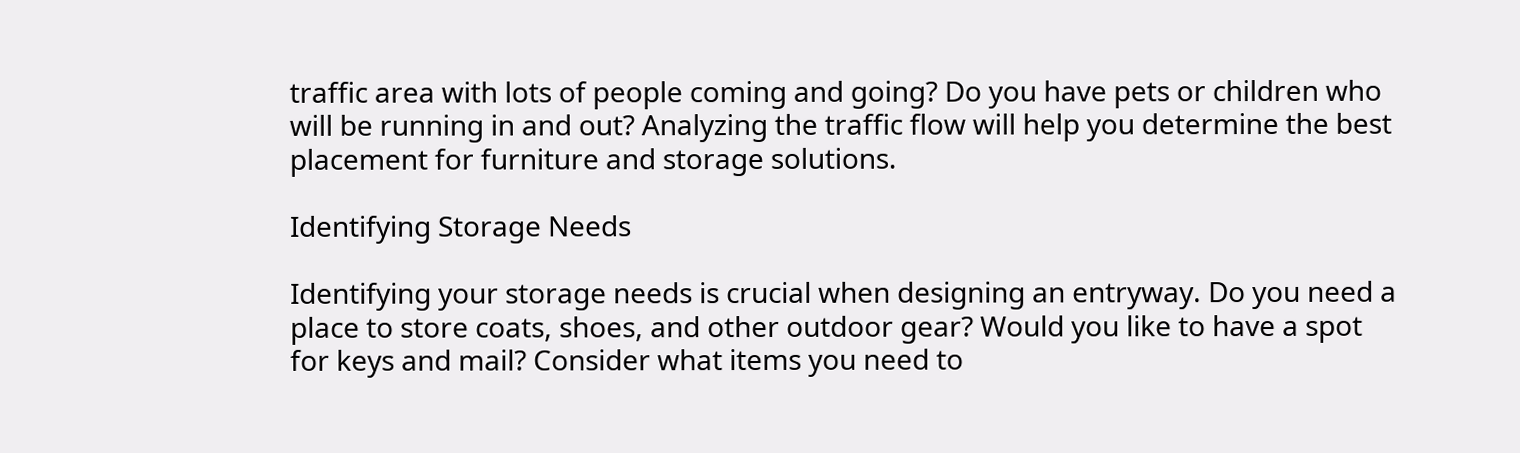traffic area with lots of people coming and going? Do you have pets or children who will be running in and out? Analyzing the traffic flow will help you determine the best placement for furniture and storage solutions.

Identifying Storage Needs

Identifying your storage needs is crucial when designing an entryway. Do you need a place to store coats, shoes, and other outdoor gear? Would you like to have a spot for keys and mail? Consider what items you need to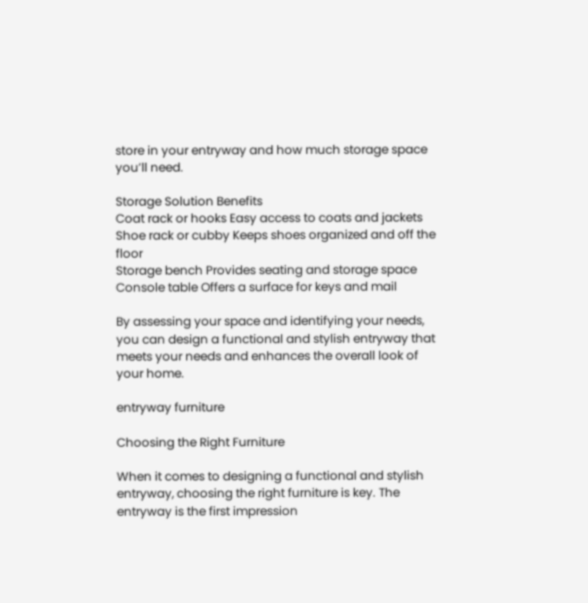store in your entryway and how much storage space you’ll need.

Storage Solution Benefits
Coat rack or hooks Easy access to coats and jackets
Shoe rack or cubby Keeps shoes organized and off the floor
Storage bench Provides seating and storage space
Console table Offers a surface for keys and mail

By assessing your space and identifying your needs, you can design a functional and stylish entryway that meets your needs and enhances the overall look of your home.

entryway furniture

Choosing the Right Furniture

When it comes to designing a functional and stylish entryway, choosing the right furniture is key. The entryway is the first impression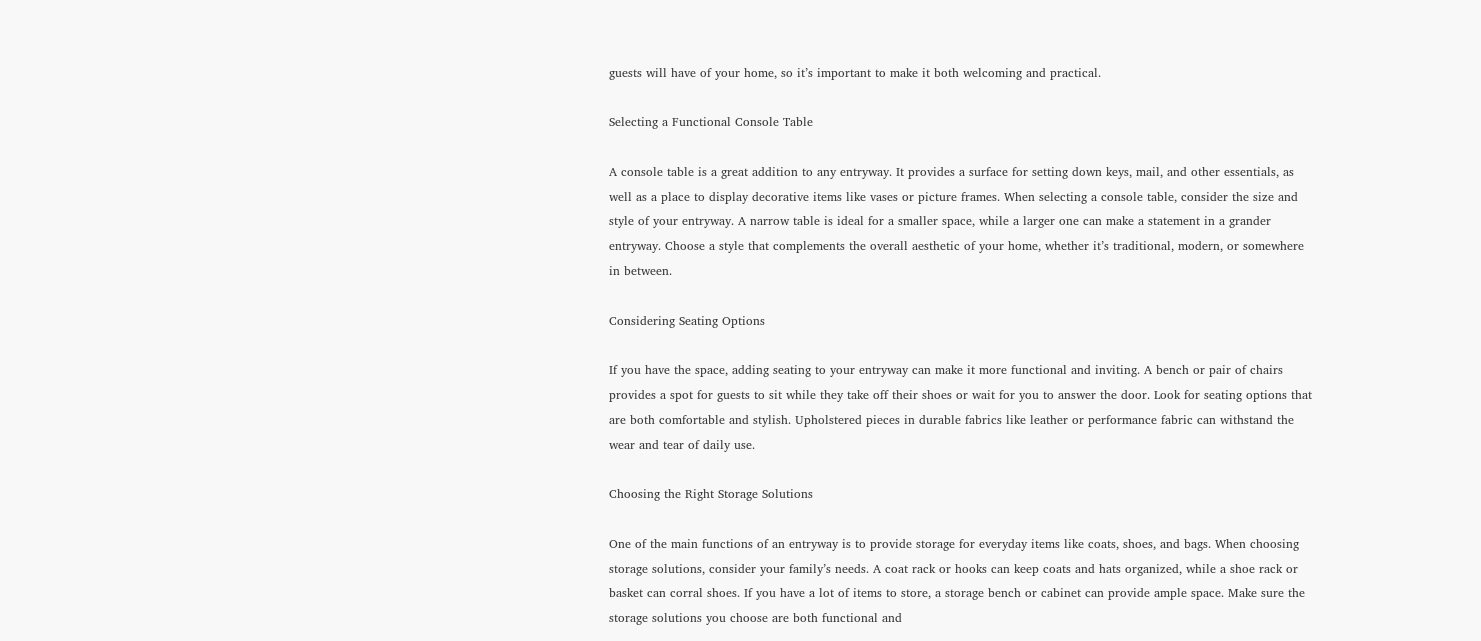guests will have of your home, so it’s important to make it both welcoming and practical.

Selecting a Functional Console Table

A console table is a great addition to any entryway. It provides a surface for setting down keys, mail, and other essentials, as well as a place to display decorative items like vases or picture frames. When selecting a console table, consider the size and style of your entryway. A narrow table is ideal for a smaller space, while a larger one can make a statement in a grander entryway. Choose a style that complements the overall aesthetic of your home, whether it’s traditional, modern, or somewhere in between.

Considering Seating Options

If you have the space, adding seating to your entryway can make it more functional and inviting. A bench or pair of chairs provides a spot for guests to sit while they take off their shoes or wait for you to answer the door. Look for seating options that are both comfortable and stylish. Upholstered pieces in durable fabrics like leather or performance fabric can withstand the wear and tear of daily use.

Choosing the Right Storage Solutions

One of the main functions of an entryway is to provide storage for everyday items like coats, shoes, and bags. When choosing storage solutions, consider your family’s needs. A coat rack or hooks can keep coats and hats organized, while a shoe rack or basket can corral shoes. If you have a lot of items to store, a storage bench or cabinet can provide ample space. Make sure the storage solutions you choose are both functional and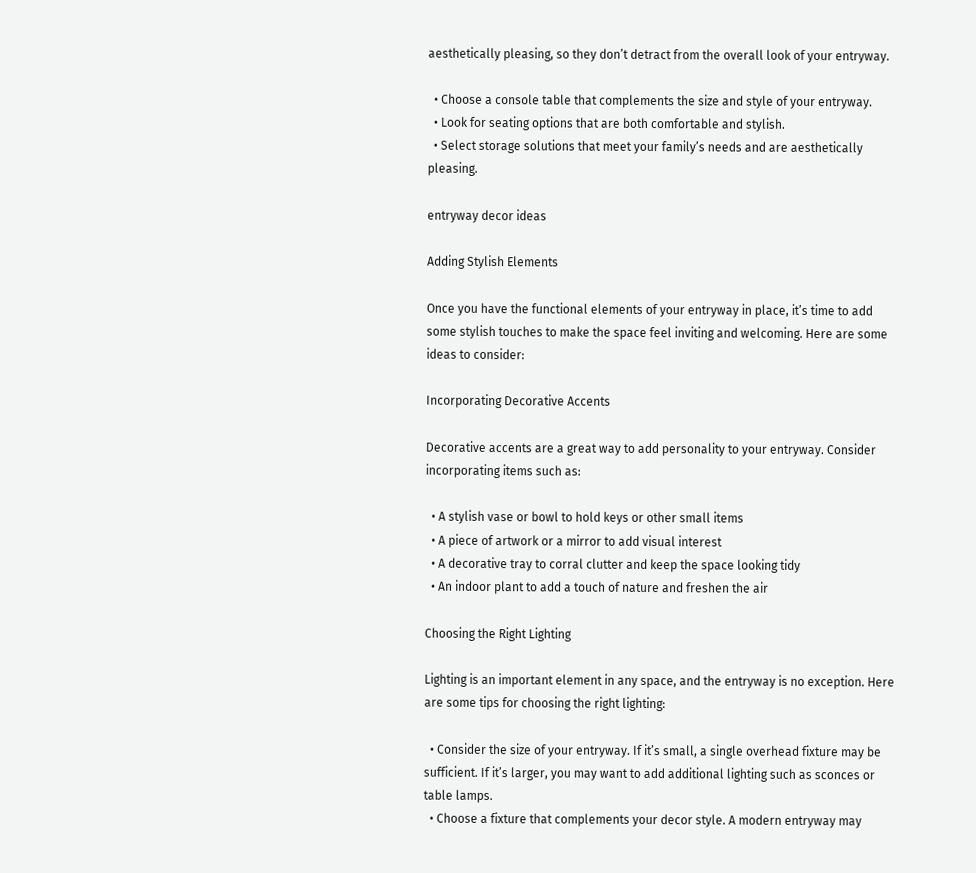aesthetically pleasing, so they don’t detract from the overall look of your entryway.

  • Choose a console table that complements the size and style of your entryway.
  • Look for seating options that are both comfortable and stylish.
  • Select storage solutions that meet your family’s needs and are aesthetically pleasing.

entryway decor ideas

Adding Stylish Elements

Once you have the functional elements of your entryway in place, it’s time to add some stylish touches to make the space feel inviting and welcoming. Here are some ideas to consider:

Incorporating Decorative Accents

Decorative accents are a great way to add personality to your entryway. Consider incorporating items such as:

  • A stylish vase or bowl to hold keys or other small items
  • A piece of artwork or a mirror to add visual interest
  • A decorative tray to corral clutter and keep the space looking tidy
  • An indoor plant to add a touch of nature and freshen the air

Choosing the Right Lighting

Lighting is an important element in any space, and the entryway is no exception. Here are some tips for choosing the right lighting:

  • Consider the size of your entryway. If it’s small, a single overhead fixture may be sufficient. If it’s larger, you may want to add additional lighting such as sconces or table lamps.
  • Choose a fixture that complements your decor style. A modern entryway may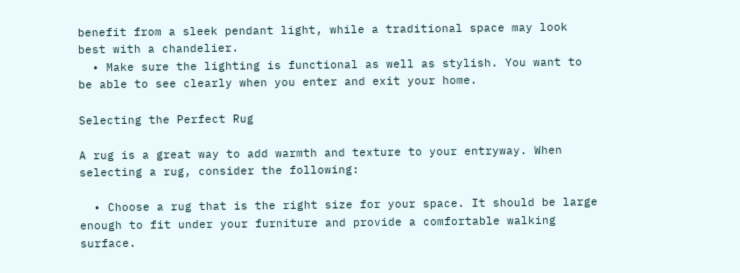benefit from a sleek pendant light, while a traditional space may look best with a chandelier.
  • Make sure the lighting is functional as well as stylish. You want to be able to see clearly when you enter and exit your home.

Selecting the Perfect Rug

A rug is a great way to add warmth and texture to your entryway. When selecting a rug, consider the following:

  • Choose a rug that is the right size for your space. It should be large enough to fit under your furniture and provide a comfortable walking surface.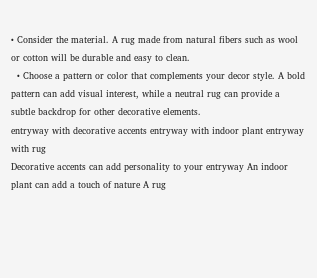• Consider the material. A rug made from natural fibers such as wool or cotton will be durable and easy to clean.
  • Choose a pattern or color that complements your decor style. A bold pattern can add visual interest, while a neutral rug can provide a subtle backdrop for other decorative elements.
entryway with decorative accents entryway with indoor plant entryway with rug
Decorative accents can add personality to your entryway An indoor plant can add a touch of nature A rug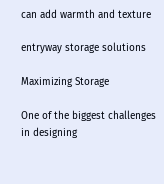can add warmth and texture

entryway storage solutions

Maximizing Storage

One of the biggest challenges in designing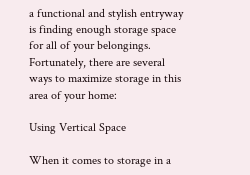a functional and stylish entryway is finding enough storage space for all of your belongings. Fortunately, there are several ways to maximize storage in this area of your home:

Using Vertical Space

When it comes to storage in a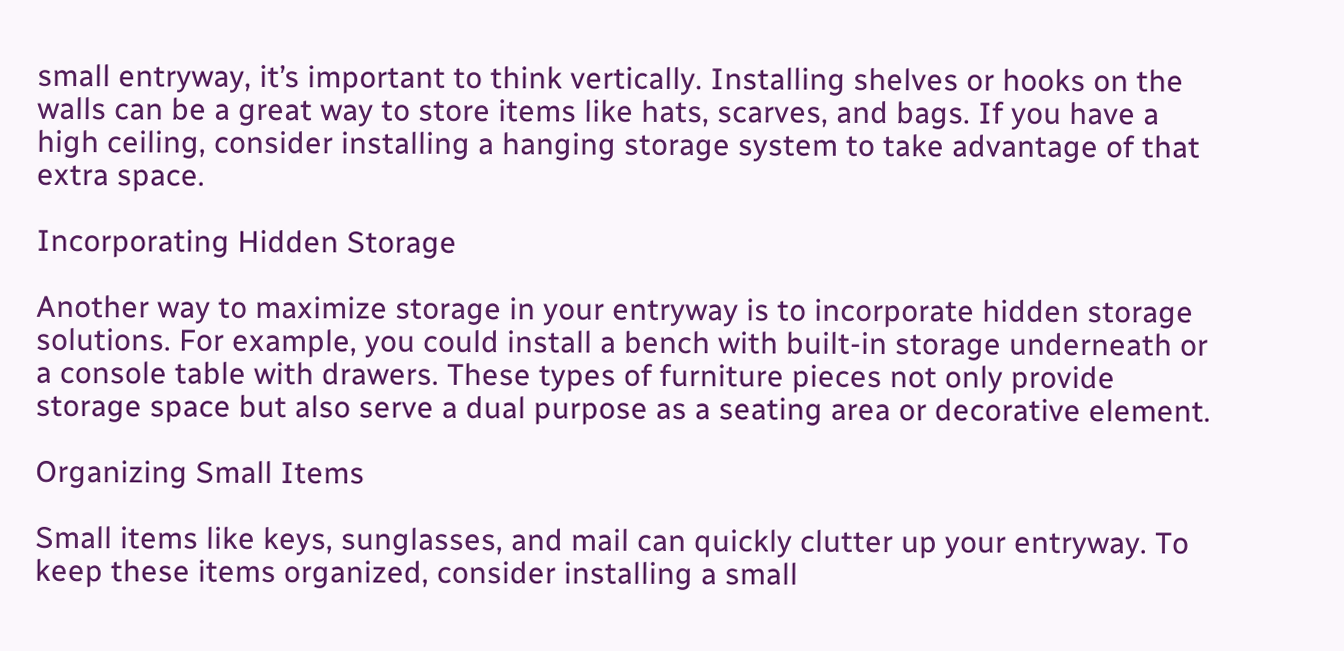small entryway, it’s important to think vertically. Installing shelves or hooks on the walls can be a great way to store items like hats, scarves, and bags. If you have a high ceiling, consider installing a hanging storage system to take advantage of that extra space.

Incorporating Hidden Storage

Another way to maximize storage in your entryway is to incorporate hidden storage solutions. For example, you could install a bench with built-in storage underneath or a console table with drawers. These types of furniture pieces not only provide storage space but also serve a dual purpose as a seating area or decorative element.

Organizing Small Items

Small items like keys, sunglasses, and mail can quickly clutter up your entryway. To keep these items organized, consider installing a small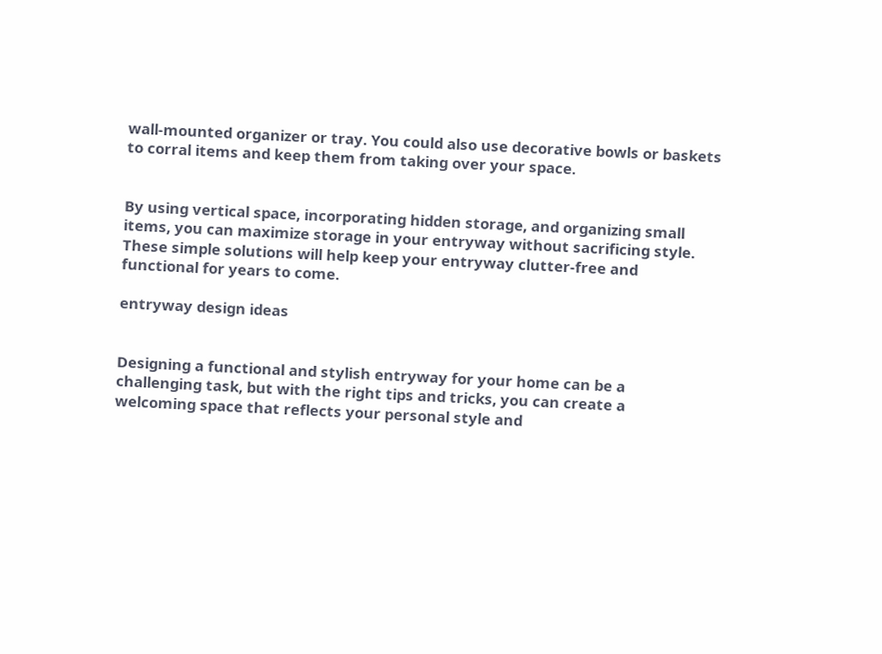wall-mounted organizer or tray. You could also use decorative bowls or baskets to corral items and keep them from taking over your space.


By using vertical space, incorporating hidden storage, and organizing small items, you can maximize storage in your entryway without sacrificing style. These simple solutions will help keep your entryway clutter-free and functional for years to come.

entryway design ideas


Designing a functional and stylish entryway for your home can be a challenging task, but with the right tips and tricks, you can create a welcoming space that reflects your personal style and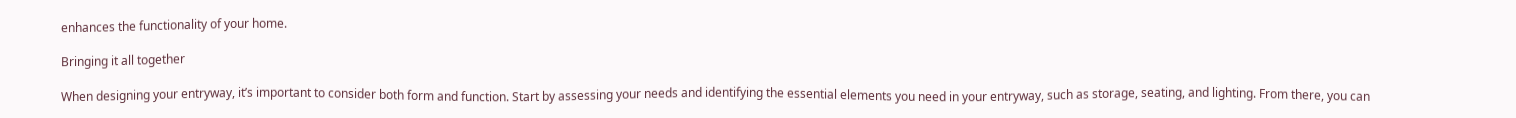enhances the functionality of your home.

Bringing it all together

When designing your entryway, it’s important to consider both form and function. Start by assessing your needs and identifying the essential elements you need in your entryway, such as storage, seating, and lighting. From there, you can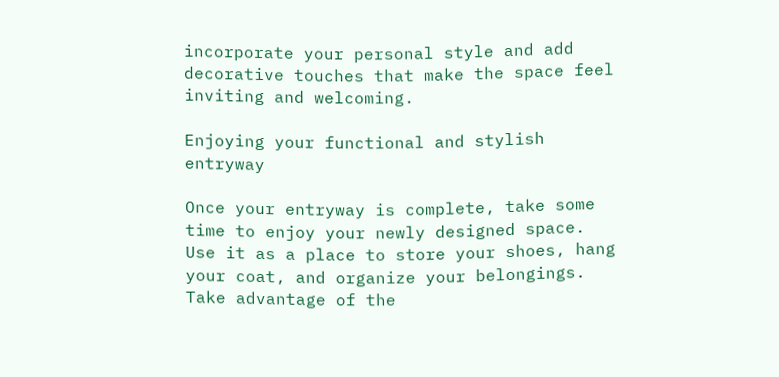incorporate your personal style and add decorative touches that make the space feel inviting and welcoming.

Enjoying your functional and stylish entryway

Once your entryway is complete, take some time to enjoy your newly designed space. Use it as a place to store your shoes, hang your coat, and organize your belongings. Take advantage of the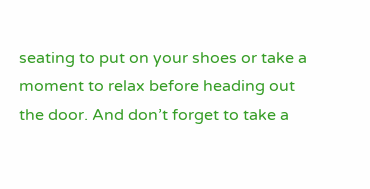seating to put on your shoes or take a moment to relax before heading out the door. And don’t forget to take a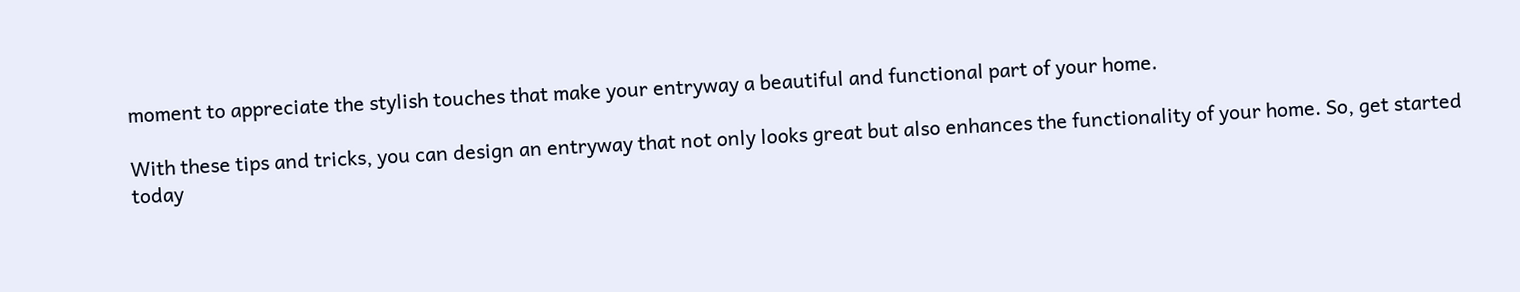moment to appreciate the stylish touches that make your entryway a beautiful and functional part of your home.

With these tips and tricks, you can design an entryway that not only looks great but also enhances the functionality of your home. So, get started today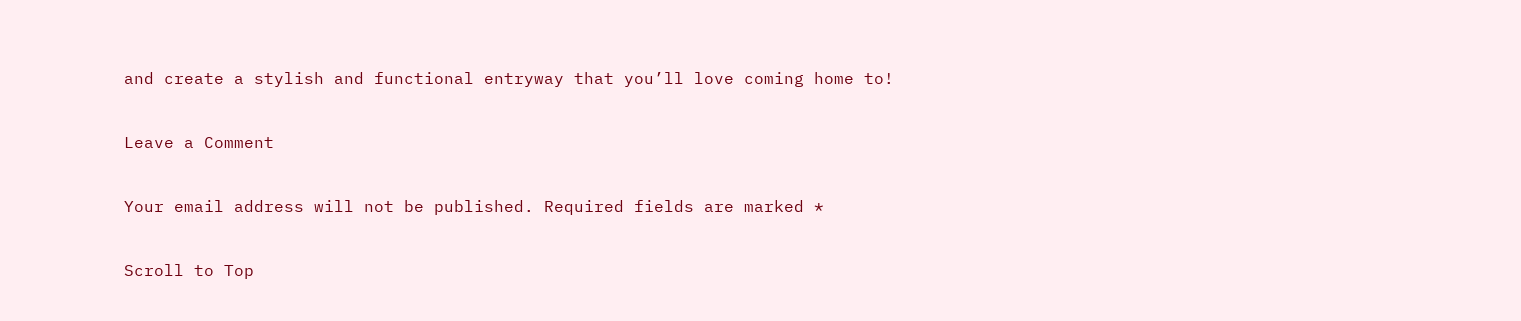and create a stylish and functional entryway that you’ll love coming home to!

Leave a Comment

Your email address will not be published. Required fields are marked *

Scroll to Top